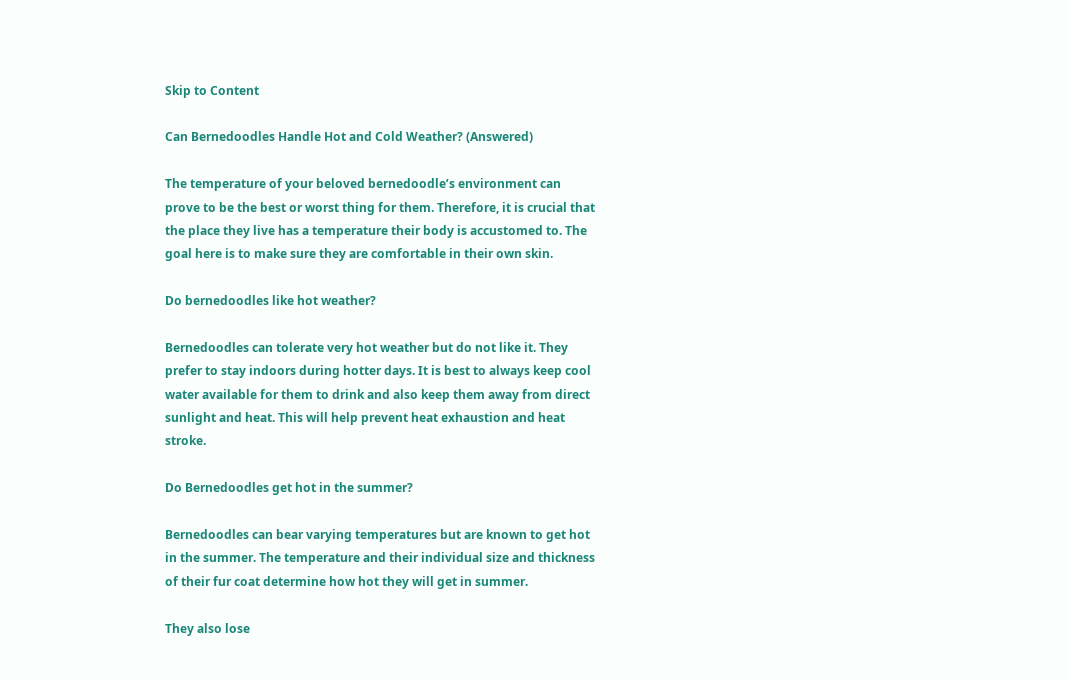Skip to Content

Can Bernedoodles Handle Hot and Cold Weather? (Answered)

The temperature of your beloved bernedoodle’s environment can prove to be the best or worst thing for them. Therefore, it is crucial that the place they live has a temperature their body is accustomed to. The goal here is to make sure they are comfortable in their own skin.

Do bernedoodles like hot weather?

Bernedoodles can tolerate very hot weather but do not like it. They prefer to stay indoors during hotter days. It is best to always keep cool water available for them to drink and also keep them away from direct sunlight and heat. This will help prevent heat exhaustion and heat stroke.

Do Bernedoodles get hot in the summer?

Bernedoodles can bear varying temperatures but are known to get hot in the summer. The temperature and their individual size and thickness of their fur coat determine how hot they will get in summer.

They also lose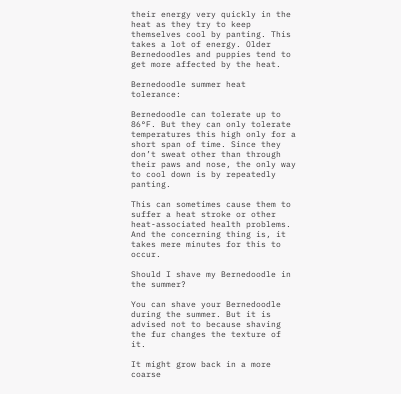their energy very quickly in the heat as they try to keep themselves cool by panting. This takes a lot of energy. Older Bernedoodles and puppies tend to get more affected by the heat.

Bernedoodle summer heat tolerance:

Bernedoodle can tolerate up to 86°F. But they can only tolerate temperatures this high only for a short span of time. Since they don’t sweat other than through their paws and nose, the only way to cool down is by repeatedly panting.

This can sometimes cause them to suffer a heat stroke or other heat-associated health problems. And the concerning thing is, it takes mere minutes for this to occur.

Should I shave my Bernedoodle in the summer?

You can shave your Bernedoodle during the summer. But it is advised not to because shaving the fur changes the texture of it.

It might grow back in a more coarse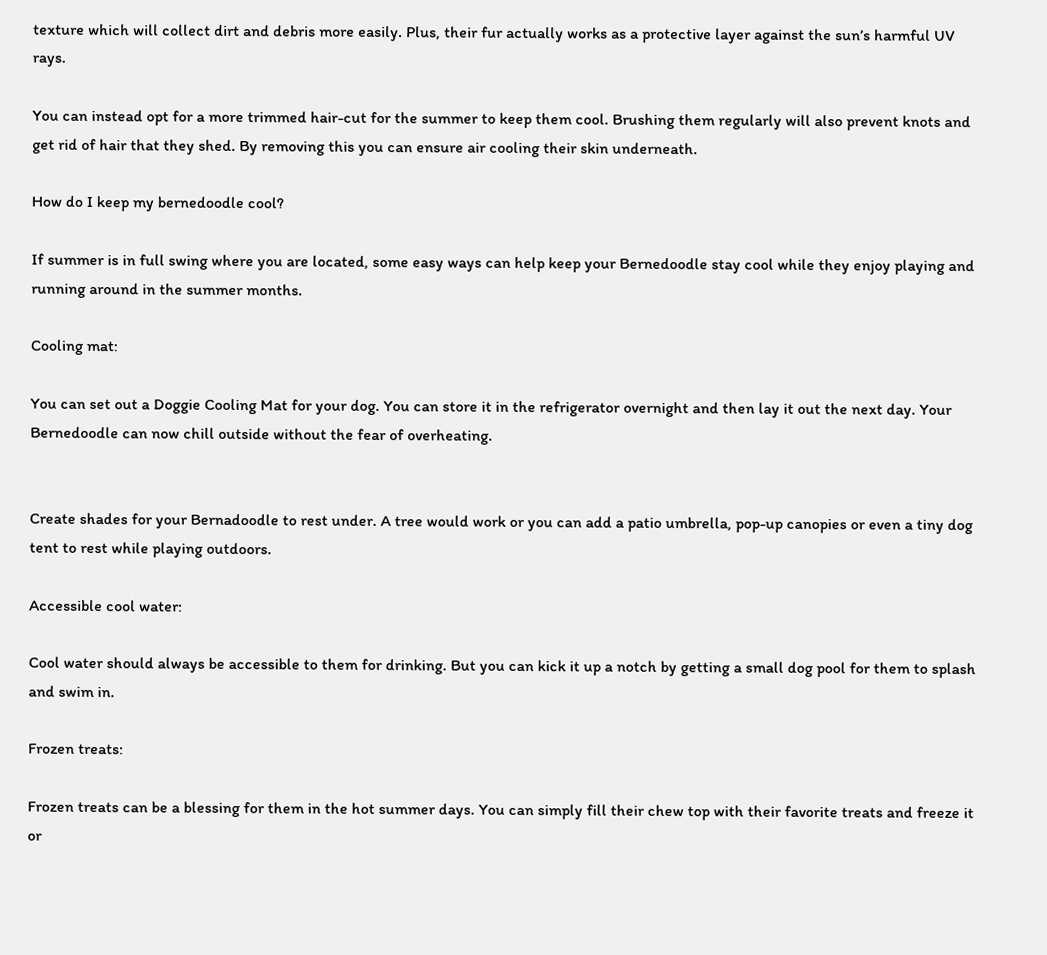texture which will collect dirt and debris more easily. Plus, their fur actually works as a protective layer against the sun’s harmful UV rays.

You can instead opt for a more trimmed hair-cut for the summer to keep them cool. Brushing them regularly will also prevent knots and get rid of hair that they shed. By removing this you can ensure air cooling their skin underneath.

How do I keep my bernedoodle cool?

If summer is in full swing where you are located, some easy ways can help keep your Bernedoodle stay cool while they enjoy playing and running around in the summer months.

Cooling mat:

You can set out a Doggie Cooling Mat for your dog. You can store it in the refrigerator overnight and then lay it out the next day. Your Bernedoodle can now chill outside without the fear of overheating.


Create shades for your Bernadoodle to rest under. A tree would work or you can add a patio umbrella, pop-up canopies or even a tiny dog tent to rest while playing outdoors.

Accessible cool water:

Cool water should always be accessible to them for drinking. But you can kick it up a notch by getting a small dog pool for them to splash and swim in.

Frozen treats:

Frozen treats can be a blessing for them in the hot summer days. You can simply fill their chew top with their favorite treats and freeze it or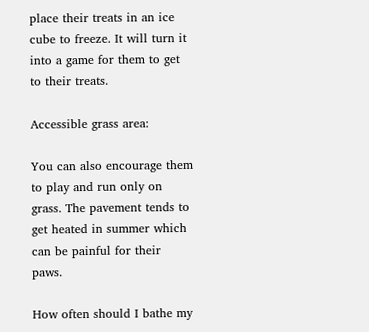place their treats in an ice cube to freeze. It will turn it into a game for them to get to their treats.

Accessible grass area:

You can also encourage them to play and run only on grass. The pavement tends to get heated in summer which can be painful for their paws.

How often should I bathe my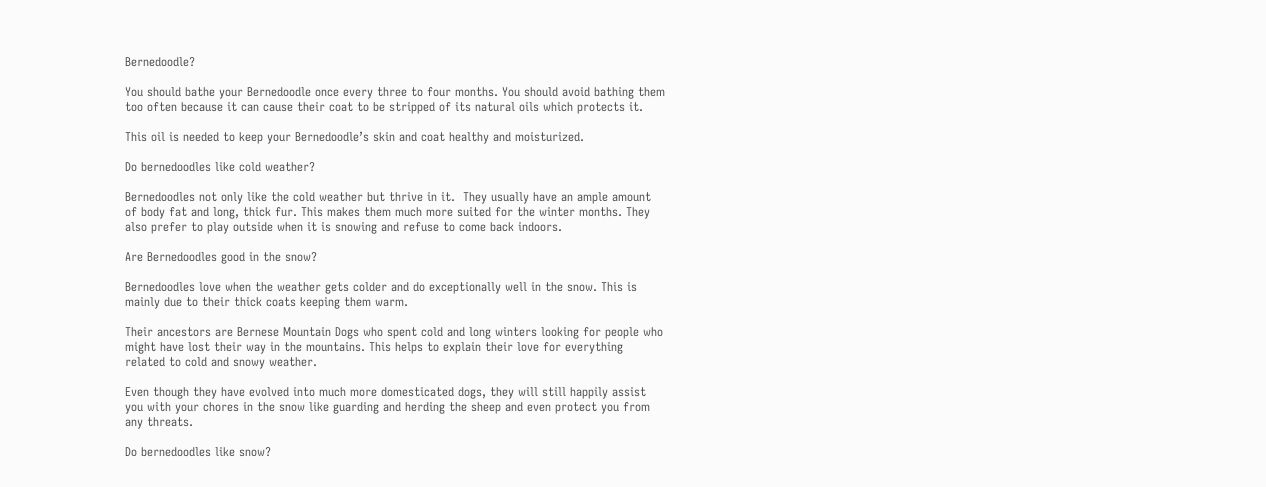Bernedoodle?

You should bathe your Bernedoodle once every three to four months. You should avoid bathing them too often because it can cause their coat to be stripped of its natural oils which protects it.

This oil is needed to keep your Bernedoodle’s skin and coat healthy and moisturized.

Do bernedoodles like cold weather?

Bernedoodles not only like the cold weather but thrive in it.  They usually have an ample amount of body fat and long, thick fur. This makes them much more suited for the winter months. They also prefer to play outside when it is snowing and refuse to come back indoors.

Are Bernedoodles good in the snow?

Bernedoodles love when the weather gets colder and do exceptionally well in the snow. This is mainly due to their thick coats keeping them warm.

Their ancestors are Bernese Mountain Dogs who spent cold and long winters looking for people who might have lost their way in the mountains. This helps to explain their love for everything related to cold and snowy weather.

Even though they have evolved into much more domesticated dogs, they will still happily assist you with your chores in the snow like guarding and herding the sheep and even protect you from any threats.

Do bernedoodles like snow?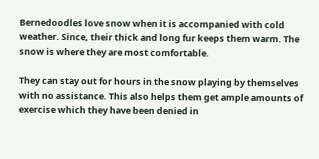Bernedoodles love snow when it is accompanied with cold weather. Since, their thick and long fur keeps them warm. The snow is where they are most comfortable.

They can stay out for hours in the snow playing by themselves with no assistance. This also helps them get ample amounts of exercise which they have been denied in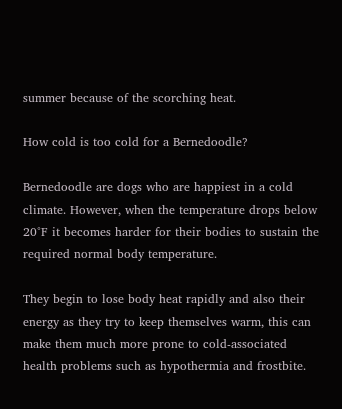summer because of the scorching heat.

How cold is too cold for a Bernedoodle?

Bernedoodle are dogs who are happiest in a cold climate. However, when the temperature drops below 20°F it becomes harder for their bodies to sustain the required normal body temperature.

They begin to lose body heat rapidly and also their energy as they try to keep themselves warm, this can make them much more prone to cold-associated health problems such as hypothermia and frostbite.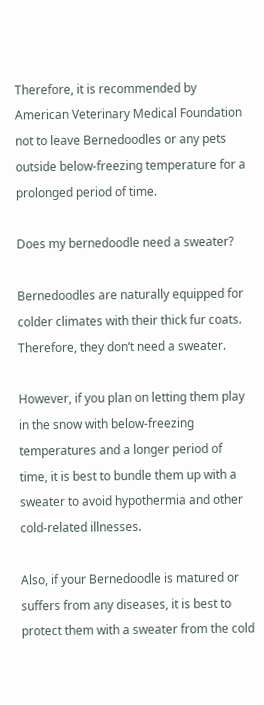Therefore, it is recommended by American Veterinary Medical Foundation not to leave Bernedoodles or any pets outside below-freezing temperature for a prolonged period of time.

Does my bernedoodle need a sweater?

Bernedoodles are naturally equipped for colder climates with their thick fur coats. Therefore, they don’t need a sweater.

However, if you plan on letting them play in the snow with below-freezing temperatures and a longer period of time, it is best to bundle them up with a sweater to avoid hypothermia and other cold-related illnesses.

Also, if your Bernedoodle is matured or suffers from any diseases, it is best to protect them with a sweater from the cold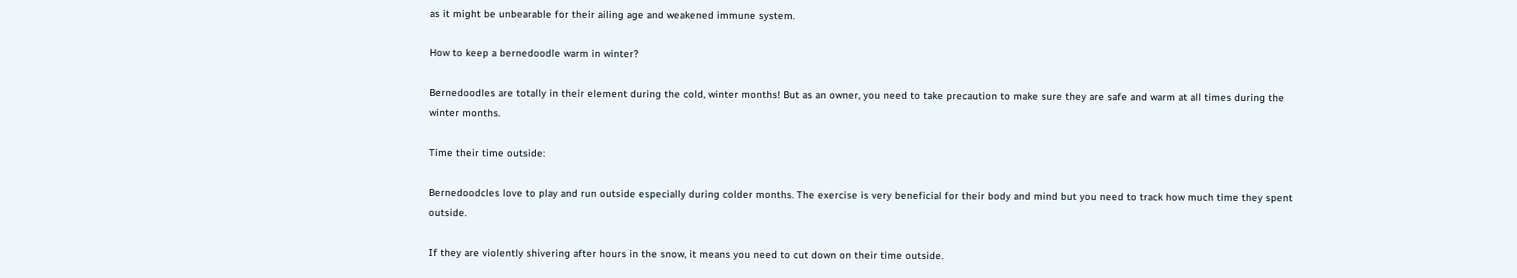as it might be unbearable for their ailing age and weakened immune system.

How to keep a bernedoodle warm in winter?

Bernedoodles are totally in their element during the cold, winter months! But as an owner, you need to take precaution to make sure they are safe and warm at all times during the winter months.

Time their time outside:

Bernedoodcles love to play and run outside especially during colder months. The exercise is very beneficial for their body and mind but you need to track how much time they spent outside.

If they are violently shivering after hours in the snow, it means you need to cut down on their time outside.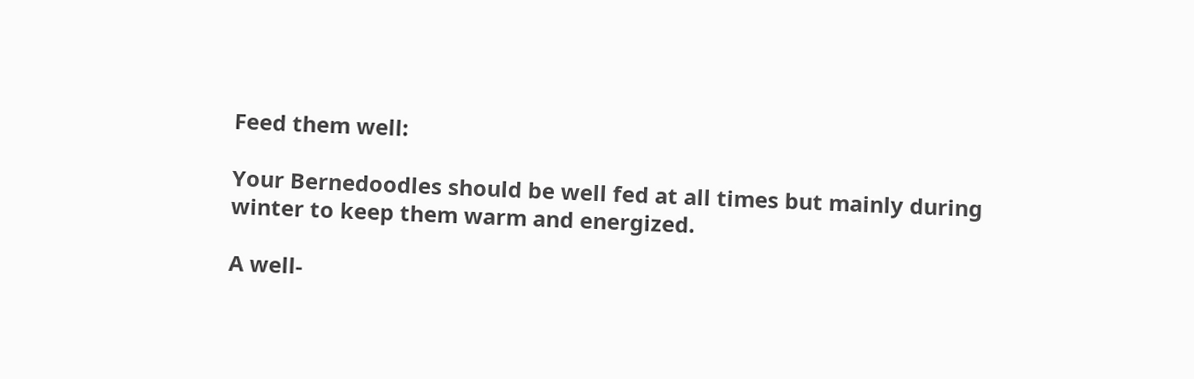Feed them well:

Your Bernedoodles should be well fed at all times but mainly during winter to keep them warm and energized.

A well-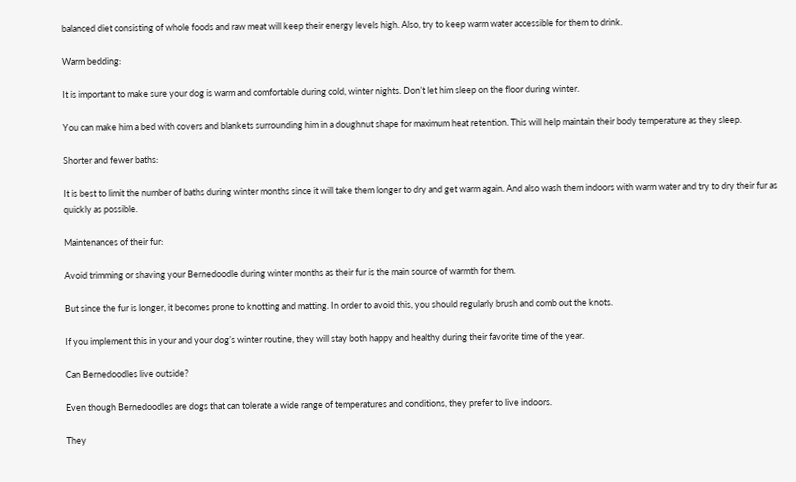balanced diet consisting of whole foods and raw meat will keep their energy levels high. Also, try to keep warm water accessible for them to drink.

Warm bedding:

It is important to make sure your dog is warm and comfortable during cold, winter nights. Don’t let him sleep on the floor during winter.

You can make him a bed with covers and blankets surrounding him in a doughnut shape for maximum heat retention. This will help maintain their body temperature as they sleep.

Shorter and fewer baths:

It is best to limit the number of baths during winter months since it will take them longer to dry and get warm again. And also wash them indoors with warm water and try to dry their fur as quickly as possible.

Maintenances of their fur:

Avoid trimming or shaving your Bernedoodle during winter months as their fur is the main source of warmth for them.

But since the fur is longer, it becomes prone to knotting and matting. In order to avoid this, you should regularly brush and comb out the knots.

If you implement this in your and your dog’s winter routine, they will stay both happy and healthy during their favorite time of the year.

Can Bernedoodles live outside?

Even though Bernedoodles are dogs that can tolerate a wide range of temperatures and conditions, they prefer to live indoors.

They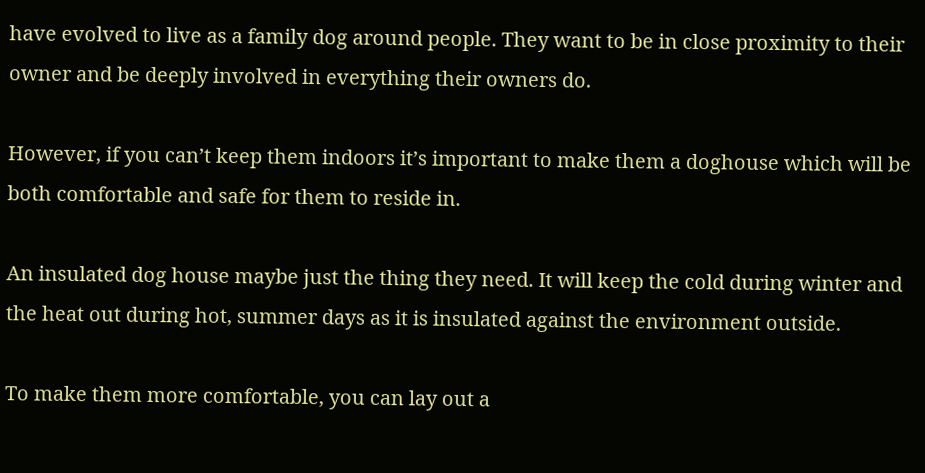have evolved to live as a family dog around people. They want to be in close proximity to their owner and be deeply involved in everything their owners do.

However, if you can’t keep them indoors it’s important to make them a doghouse which will be both comfortable and safe for them to reside in.

An insulated dog house maybe just the thing they need. It will keep the cold during winter and the heat out during hot, summer days as it is insulated against the environment outside.

To make them more comfortable, you can lay out a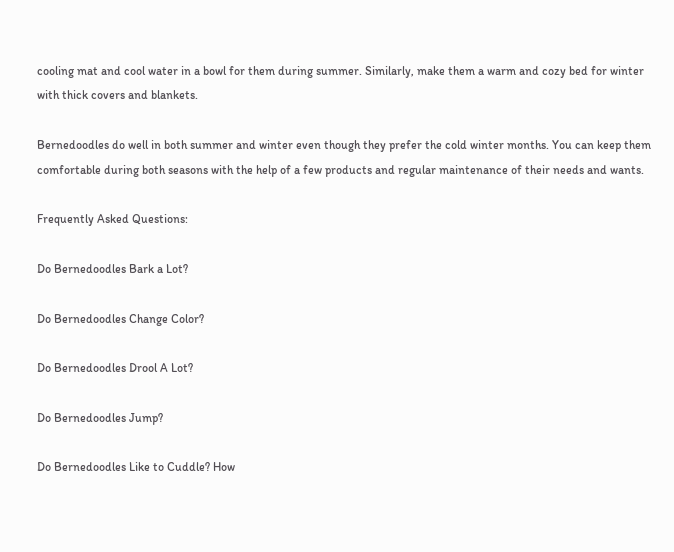cooling mat and cool water in a bowl for them during summer. Similarly, make them a warm and cozy bed for winter with thick covers and blankets.

Bernedoodles do well in both summer and winter even though they prefer the cold winter months. You can keep them comfortable during both seasons with the help of a few products and regular maintenance of their needs and wants.

Frequently Asked Questions:

Do Bernedoodles Bark a Lot?

Do Bernedoodles Change Color?

Do Bernedoodles Drool A Lot?

Do Bernedoodles Jump?

Do Bernedoodles Like to Cuddle? How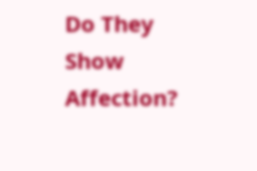Do They Show Affection?